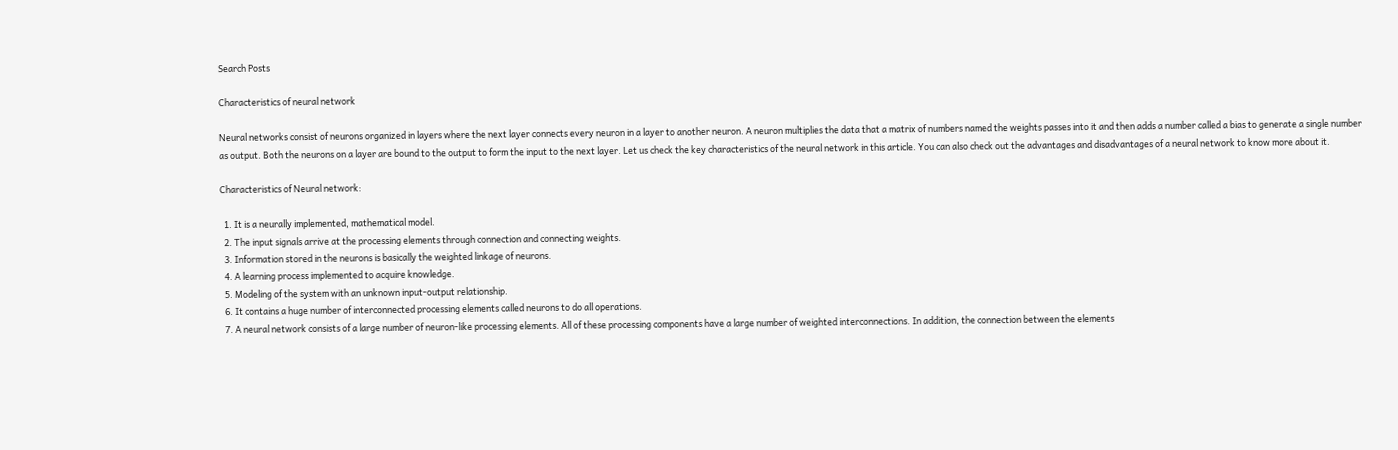Search Posts

Characteristics of neural network

Neural networks consist of neurons organized in layers where the next layer connects every neuron in a layer to another neuron. A neuron multiplies the data that a matrix of numbers named the weights passes into it and then adds a number called a bias to generate a single number as output. Both the neurons on a layer are bound to the output to form the input to the next layer. Let us check the key characteristics of the neural network in this article. You can also check out the advantages and disadvantages of a neural network to know more about it.

Characteristics of Neural network:

  1. It is a neurally implemented, mathematical model.
  2. The input signals arrive at the processing elements through connection and connecting weights.
  3. Information stored in the neurons is basically the weighted linkage of neurons.
  4. A learning process implemented to acquire knowledge.
  5. Modeling of the system with an unknown input-output relationship.
  6. It contains a huge number of interconnected processing elements called neurons to do all operations.
  7. A neural network consists of a large number of neuron-like processing elements. All of these processing components have a large number of weighted interconnections. In addition, the connection between the elements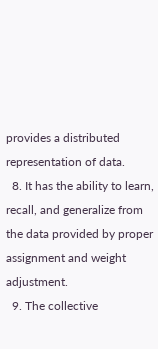provides a distributed representation of data.
  8. It has the ability to learn, recall, and generalize from the data provided by proper assignment and weight adjustment.
  9. The collective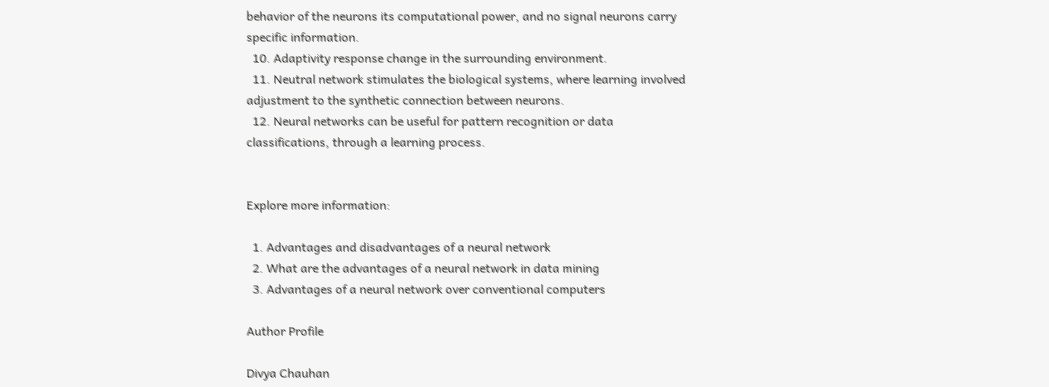behavior of the neurons its computational power, and no signal neurons carry specific information.
  10. Adaptivity response change in the surrounding environment.
  11. Neutral network stimulates the biological systems, where learning involved adjustment to the synthetic connection between neurons.
  12. Neural networks can be useful for pattern recognition or data classifications, through a learning process.


Explore more information:

  1. Advantages and disadvantages of a neural network
  2. What are the advantages of a neural network in data mining
  3. Advantages of a neural network over conventional computers

Author Profile

Divya Chauhan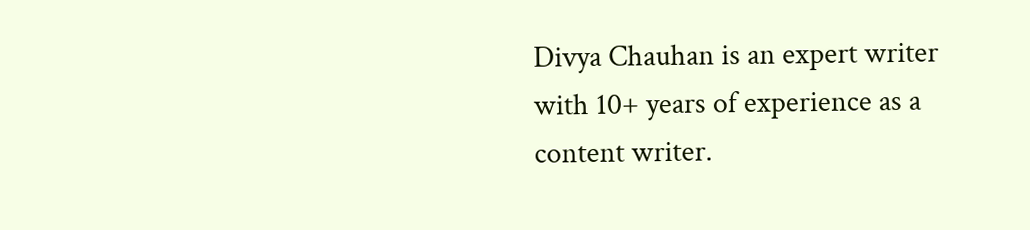Divya Chauhan is an expert writer with 10+ years of experience as a content writer.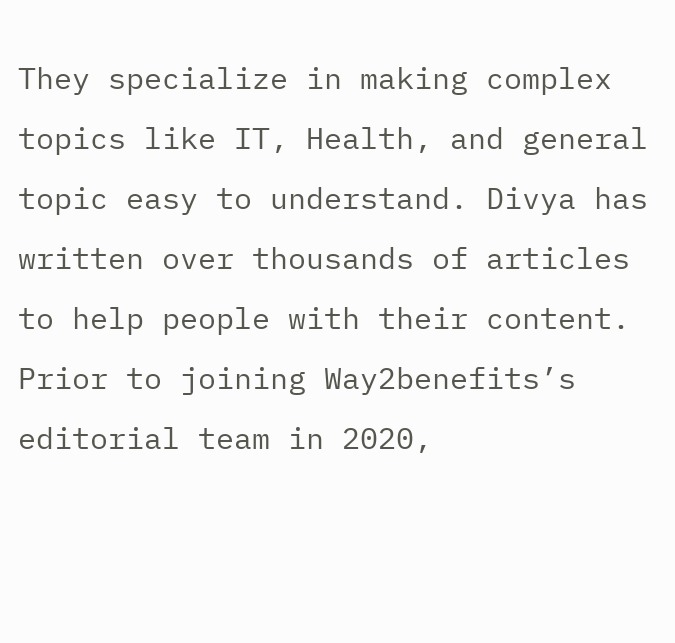They specialize in making complex topics like IT, Health, and general topic easy to understand. Divya has written over thousands of articles to help people with their content. Prior to joining Way2benefits’s editorial team in 2020,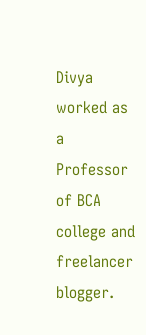Divya worked as a Professor of BCA college and freelancer blogger.